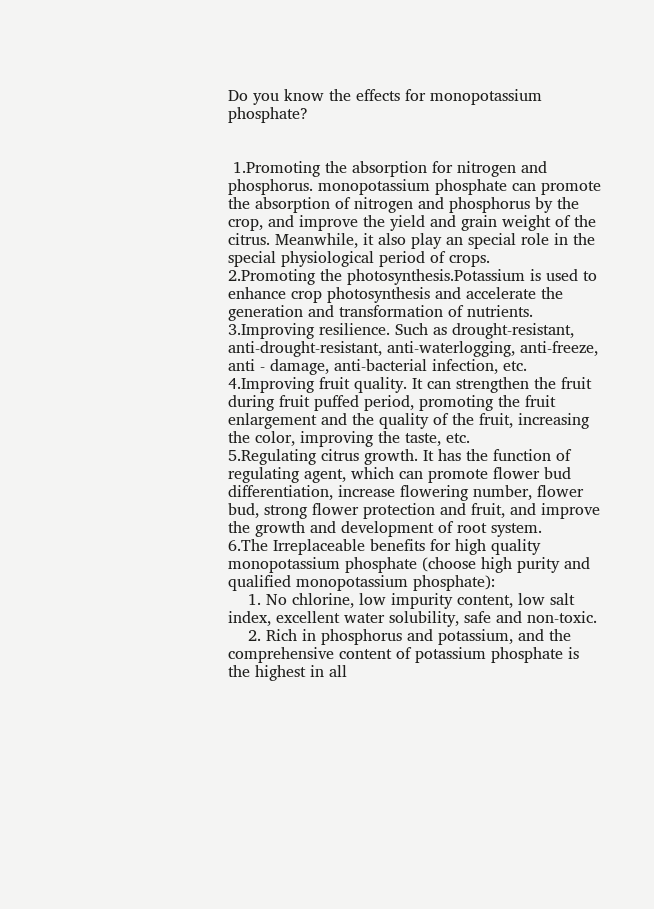Do you know the effects for monopotassium phosphate?


 1.Promoting the absorption for nitrogen and phosphorus. monopotassium phosphate can promote the absorption of nitrogen and phosphorus by the crop, and improve the yield and grain weight of the citrus. Meanwhile, it also play an special role in the special physiological period of crops.
2.Promoting the photosynthesis.Potassium is used to enhance crop photosynthesis and accelerate the generation and transformation of nutrients.
3.Improving resilience. Such as drought-resistant, anti-drought-resistant, anti-waterlogging, anti-freeze, anti - damage, anti-bacterial infection, etc.
4.Improving fruit quality. It can strengthen the fruit during fruit puffed period, promoting the fruit enlargement and the quality of the fruit, increasing the color, improving the taste, etc.
5.Regulating citrus growth. It has the function of regulating agent, which can promote flower bud differentiation, increase flowering number, flower bud, strong flower protection and fruit, and improve the growth and development of root system.
6.The Irreplaceable benefits for high quality monopotassium phosphate (choose high purity and qualified monopotassium phosphate):
    1. No chlorine, low impurity content, low salt index, excellent water solubility, safe and non-toxic.
    2. Rich in phosphorus and potassium, and the comprehensive content of potassium phosphate is the highest in all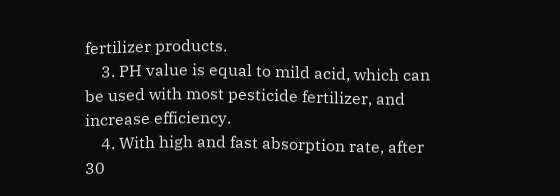fertilizer products.
    3. PH value is equal to mild acid, which can be used with most pesticide fertilizer, and increase efficiency.
    4. With high and fast absorption rate, after 30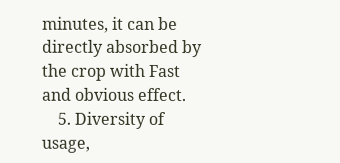minutes, it can be directly absorbed by the crop with Fast and obvious effect.
    5. Diversity of usage,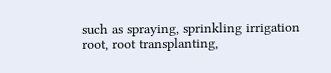such as spraying, sprinkling irrigation root, root transplanting,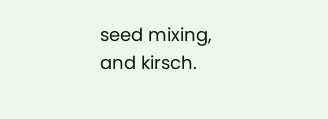seed mixing, and kirsch.